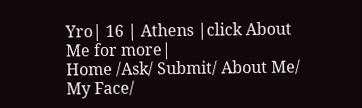Yro| 16 | Athens |click About Me for more|
Home /Ask/ Submit/ About Me/ My Face/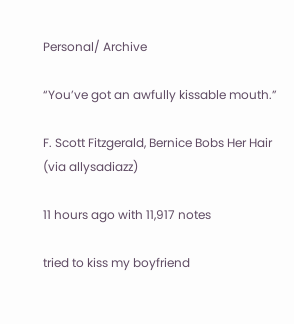Personal/ Archive

“You’ve got an awfully kissable mouth.”

F. Scott Fitzgerald, Bernice Bobs Her Hair (via allysadiazz)

11 hours ago with 11,917 notes

tried to kiss my boyfriend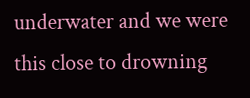underwater and we were this close to drowning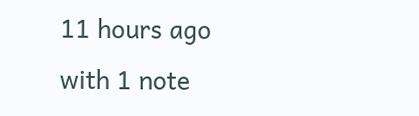11 hours ago with 1 note